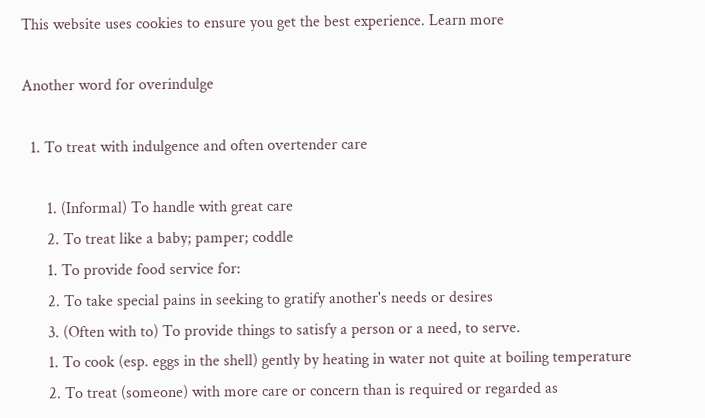This website uses cookies to ensure you get the best experience. Learn more

Another word for overindulge

  1. To treat with indulgence and often overtender care

      1. (Informal) To handle with great care
      2. To treat like a baby; pamper; coddle
      1. To provide food service for:
      2. To take special pains in seeking to gratify another's needs or desires
      3. (Often with to) To provide things to satisfy a person or a need, to serve.
      1. To cook (esp. eggs in the shell) gently by heating in water not quite at boiling temperature
      2. To treat (someone) with more care or concern than is required or regarded as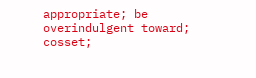appropriate; be overindulgent toward; cosset;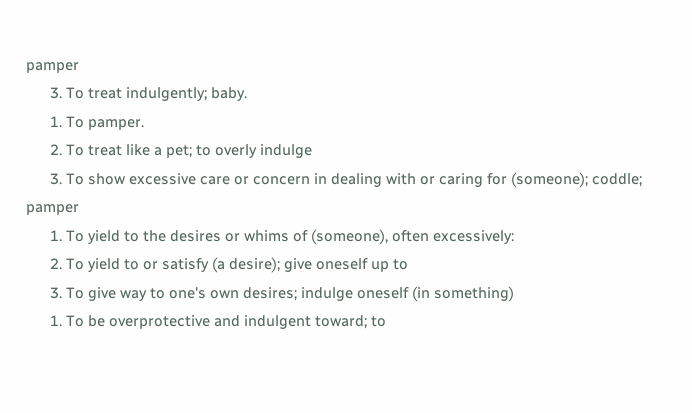pamper
      3. To treat indulgently; baby.
      1. To pamper.
      2. To treat like a pet; to overly indulge
      3. To show excessive care or concern in dealing with or caring for (someone); coddle; pamper
      1. To yield to the desires or whims of (someone), often excessively:
      2. To yield to or satisfy (a desire); give oneself up to
      3. To give way to one's own desires; indulge oneself (in something)
      1. To be overprotective and indulgent toward; to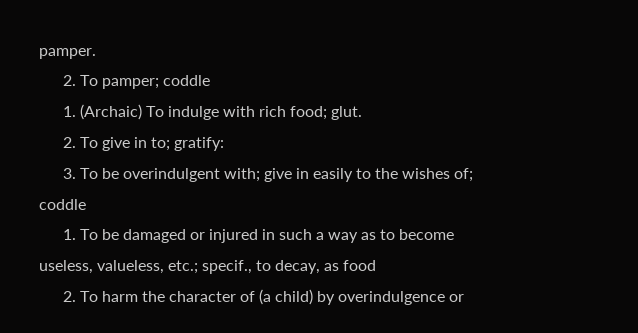pamper.
      2. To pamper; coddle
      1. (Archaic) To indulge with rich food; glut.
      2. To give in to; gratify:
      3. To be overindulgent with; give in easily to the wishes of; coddle
      1. To be damaged or injured in such a way as to become useless, valueless, etc.; specif., to decay, as food
      2. To harm the character of (a child) by overindulgence or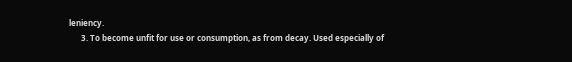leniency.
      3. To become unfit for use or consumption, as from decay. Used especially of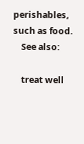perishables, such as food.
    See also:

    treat well